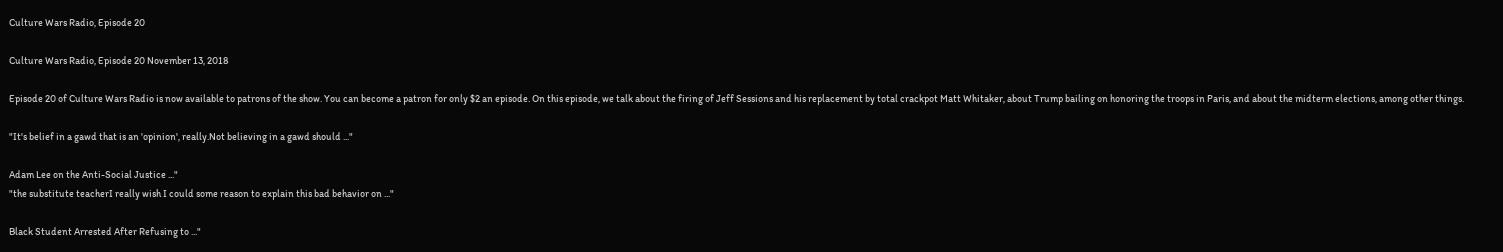Culture Wars Radio, Episode 20

Culture Wars Radio, Episode 20 November 13, 2018

Episode 20 of Culture Wars Radio is now available to patrons of the show. You can become a patron for only $2 an episode. On this episode, we talk about the firing of Jeff Sessions and his replacement by total crackpot Matt Whitaker, about Trump bailing on honoring the troops in Paris, and about the midterm elections, among other things.

"It's belief in a gawd that is an 'opinion', really.Not believing in a gawd should ..."

Adam Lee on the Anti-Social Justice ..."
"the substitute teacherI really wish I could some reason to explain this bad behavior on ..."

Black Student Arrested After Refusing to ..."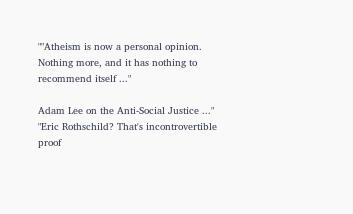""Atheism is now a personal opinion. Nothing more, and it has nothing to recommend itself ..."

Adam Lee on the Anti-Social Justice ..."
"Eric Rothschild? That's incontrovertible proof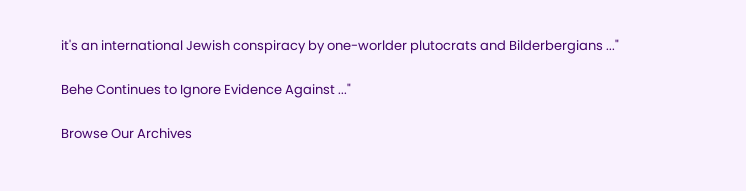it's an international Jewish conspiracy by one-worlder plutocrats and Bilderbergians ..."

Behe Continues to Ignore Evidence Against ..."

Browse Our Archives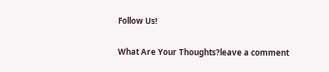Follow Us!

What Are Your Thoughts?leave a comment